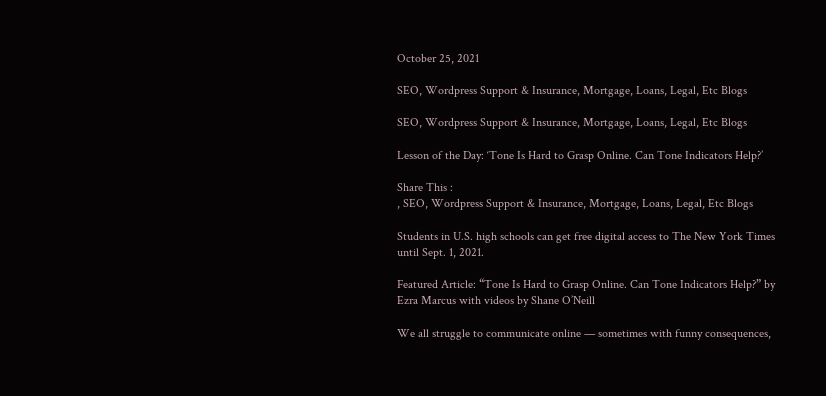October 25, 2021

SEO, Wordpress Support & Insurance, Mortgage, Loans, Legal, Etc Blogs

SEO, Wordpress Support & Insurance, Mortgage, Loans, Legal, Etc Blogs

Lesson of the Day: ‘Tone Is Hard to Grasp Online. Can Tone Indicators Help?’

Share This :
, SEO, Wordpress Support & Insurance, Mortgage, Loans, Legal, Etc Blogs

Students in U.S. high schools can get free digital access to The New York Times until Sept. 1, 2021.

Featured Article: “Tone Is Hard to Grasp Online. Can Tone Indicators Help?” by Ezra Marcus with videos by Shane O’Neill

We all struggle to communicate online — sometimes with funny consequences,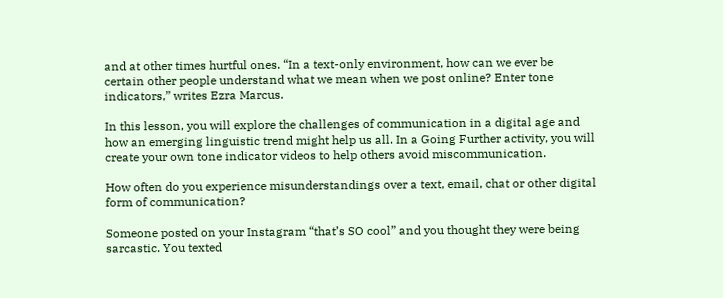and at other times hurtful ones. “In a text-only environment, how can we ever be certain other people understand what we mean when we post online? Enter tone indicators,” writes Ezra Marcus.

In this lesson, you will explore the challenges of communication in a digital age and how an emerging linguistic trend might help us all. In a Going Further activity, you will create your own tone indicator videos to help others avoid miscommunication.

How often do you experience misunderstandings over a text, email, chat or other digital form of communication?

Someone posted on your Instagram “that’s SO cool” and you thought they were being sarcastic. You texted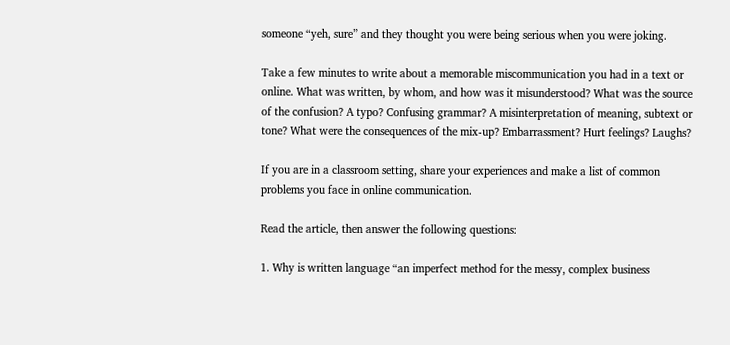someone “yeh, sure” and they thought you were being serious when you were joking.

Take a few minutes to write about a memorable miscommunication you had in a text or online. What was written, by whom, and how was it misunderstood? What was the source of the confusion? A typo? Confusing grammar? A misinterpretation of meaning, subtext or tone? What were the consequences of the mix-up? Embarrassment? Hurt feelings? Laughs?

If you are in a classroom setting, share your experiences and make a list of common problems you face in online communication.

Read the article, then answer the following questions:

1. Why is written language “an imperfect method for the messy, complex business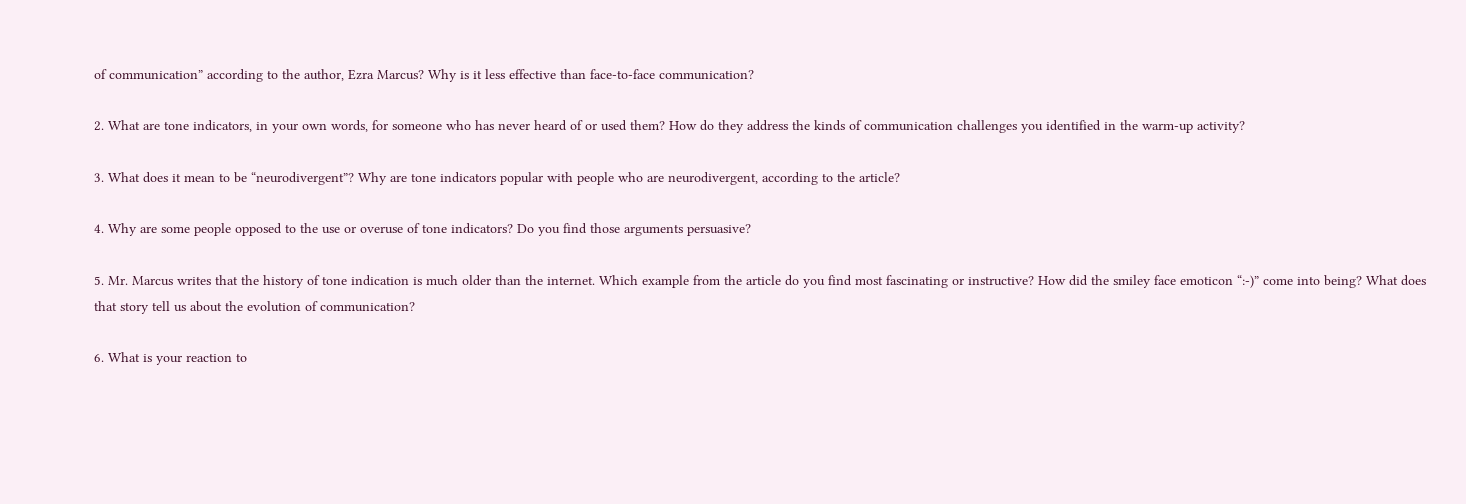of communication” according to the author, Ezra Marcus? Why is it less effective than face-to-face communication?

2. What are tone indicators, in your own words, for someone who has never heard of or used them? How do they address the kinds of communication challenges you identified in the warm-up activity?

3. What does it mean to be “neurodivergent”? Why are tone indicators popular with people who are neurodivergent, according to the article?

4. Why are some people opposed to the use or overuse of tone indicators? Do you find those arguments persuasive?

5. Mr. Marcus writes that the history of tone indication is much older than the internet. Which example from the article do you find most fascinating or instructive? How did the smiley face emoticon “:-)” come into being? What does that story tell us about the evolution of communication?

6. What is your reaction to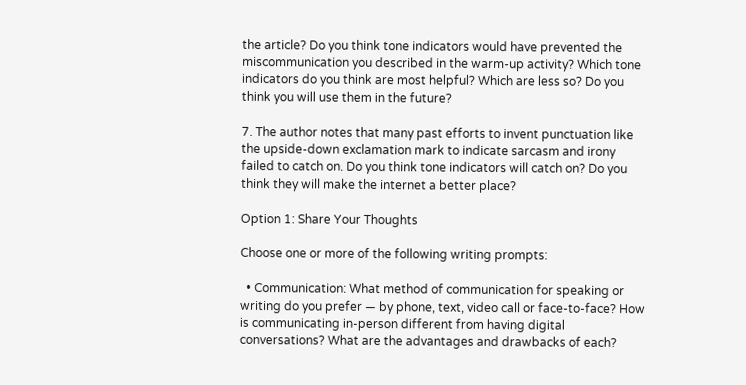the article? Do you think tone indicators would have prevented the miscommunication you described in the warm-up activity? Which tone indicators do you think are most helpful? Which are less so? Do you think you will use them in the future?

7. The author notes that many past efforts to invent punctuation like the upside-down exclamation mark to indicate sarcasm and irony failed to catch on. Do you think tone indicators will catch on? Do you think they will make the internet a better place?

Option 1: Share Your Thoughts

Choose one or more of the following writing prompts:

  • Communication: What method of communication for speaking or writing do you prefer — by phone, text, video call or face-to-face? How is communicating in-person different from having digital conversations? What are the advantages and drawbacks of each?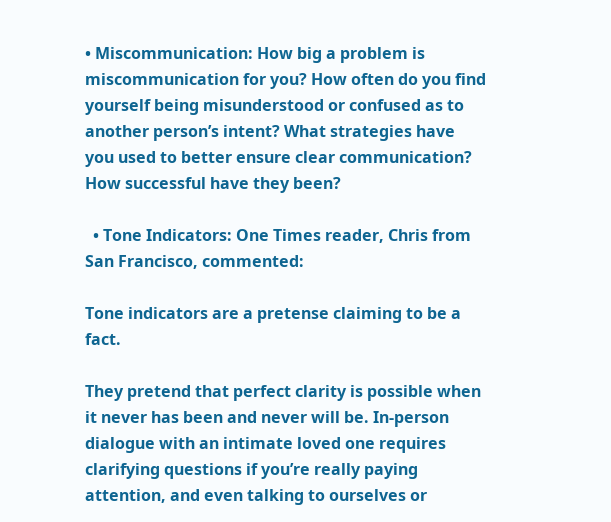• Miscommunication: How big a problem is miscommunication for you? How often do you find yourself being misunderstood or confused as to another person’s intent? What strategies have you used to better ensure clear communication? How successful have they been?

  • Tone Indicators: One Times reader, Chris from San Francisco, commented:

Tone indicators are a pretense claiming to be a fact.

They pretend that perfect clarity is possible when it never has been and never will be. In-person dialogue with an intimate loved one requires clarifying questions if you’re really paying attention, and even talking to ourselves or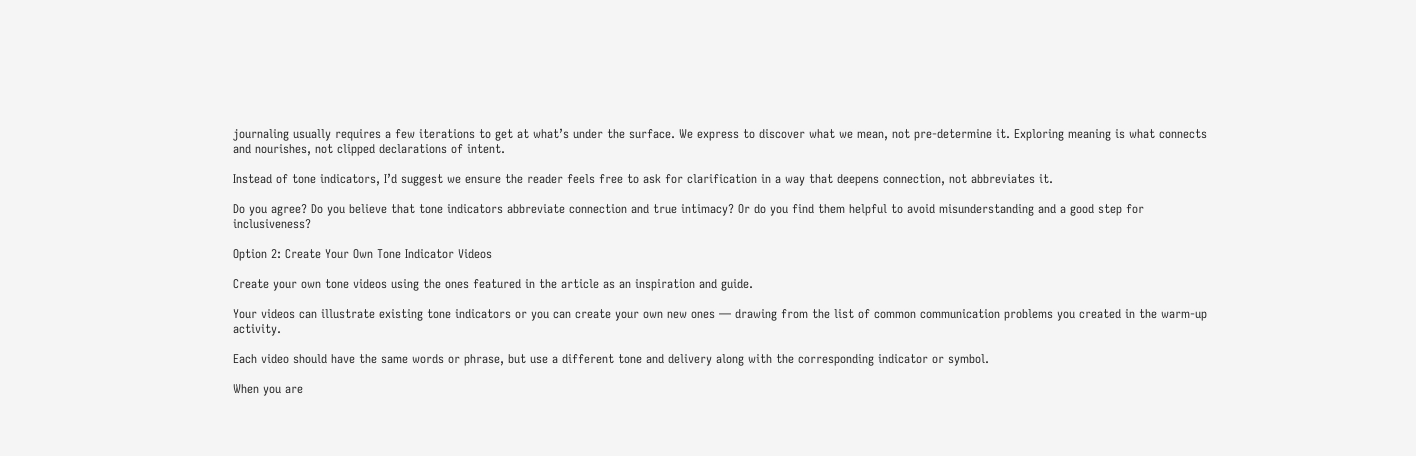journaling usually requires a few iterations to get at what’s under the surface. We express to discover what we mean, not pre-determine it. Exploring meaning is what connects and nourishes, not clipped declarations of intent.

Instead of tone indicators, I’d suggest we ensure the reader feels free to ask for clarification in a way that deepens connection, not abbreviates it.

Do you agree? Do you believe that tone indicators abbreviate connection and true intimacy? Or do you find them helpful to avoid misunderstanding and a good step for inclusiveness?

Option 2: Create Your Own Tone Indicator Videos

Create your own tone videos using the ones featured in the article as an inspiration and guide.

Your videos can illustrate existing tone indicators or you can create your own new ones — drawing from the list of common communication problems you created in the warm-up activity.

Each video should have the same words or phrase, but use a different tone and delivery along with the corresponding indicator or symbol.

When you are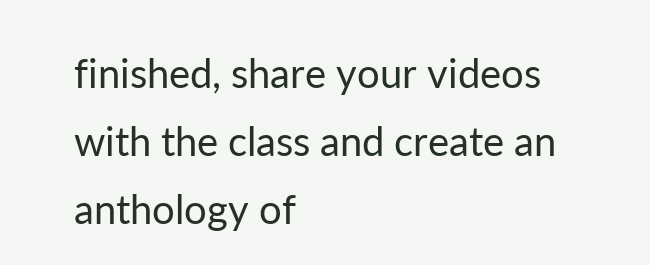finished, share your videos with the class and create an anthology of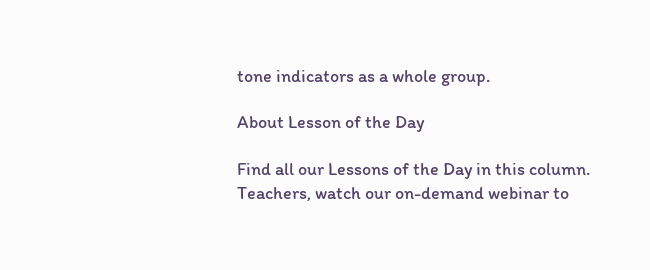tone indicators as a whole group.

About Lesson of the Day

Find all our Lessons of the Day in this column.
Teachers, watch our on-demand webinar to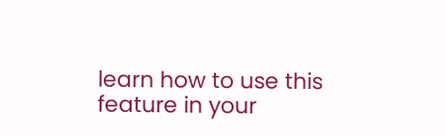learn how to use this feature in your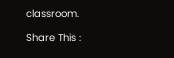classroom.

Share This :